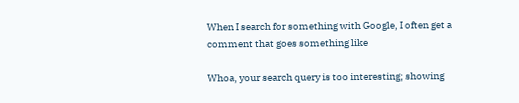When I search for something with Google, I often get a comment that goes something like

Whoa, your search query is too interesting; showing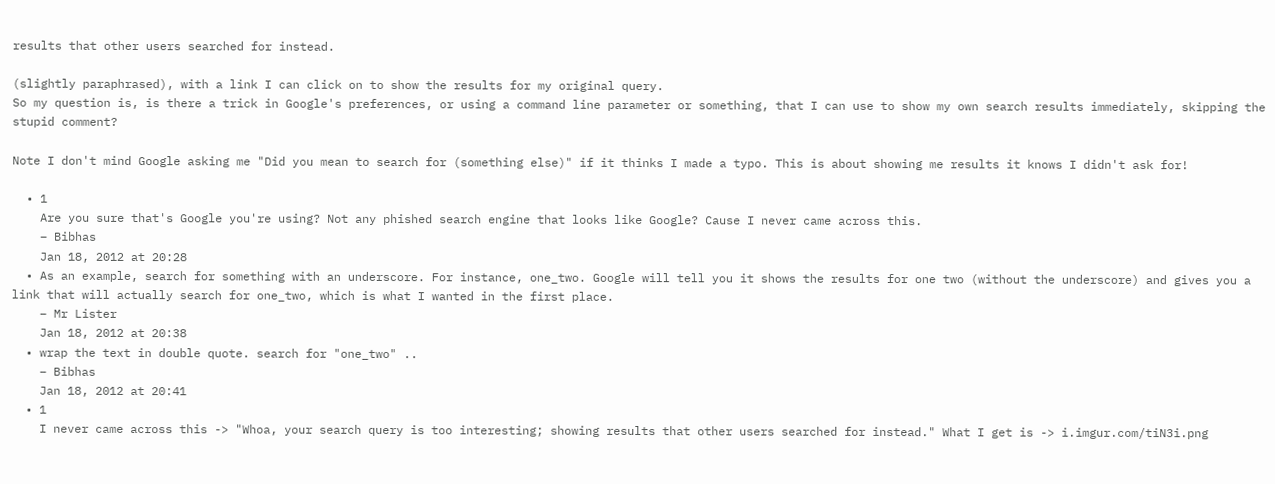results that other users searched for instead.

(slightly paraphrased), with a link I can click on to show the results for my original query.
So my question is, is there a trick in Google's preferences, or using a command line parameter or something, that I can use to show my own search results immediately, skipping the stupid comment?

Note I don't mind Google asking me "Did you mean to search for (something else)" if it thinks I made a typo. This is about showing me results it knows I didn't ask for!

  • 1
    Are you sure that's Google you're using? Not any phished search engine that looks like Google? Cause I never came across this.
    – Bibhas
    Jan 18, 2012 at 20:28
  • As an example, search for something with an underscore. For instance, one_two. Google will tell you it shows the results for one two (without the underscore) and gives you a link that will actually search for one_two, which is what I wanted in the first place.
    – Mr Lister
    Jan 18, 2012 at 20:38
  • wrap the text in double quote. search for "one_two" ..
    – Bibhas
    Jan 18, 2012 at 20:41
  • 1
    I never came across this -> "Whoa, your search query is too interesting; showing results that other users searched for instead." What I get is -> i.imgur.com/tiN3i.png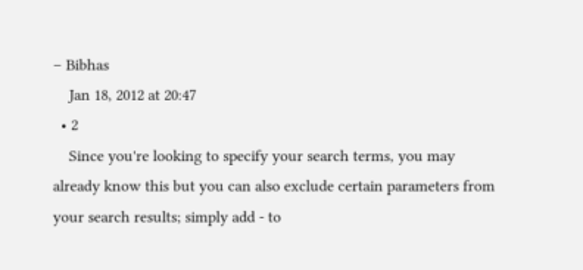– Bibhas
    Jan 18, 2012 at 20:47
  • 2
    Since you're looking to specify your search terms, you may already know this but you can also exclude certain parameters from your search results; simply add - to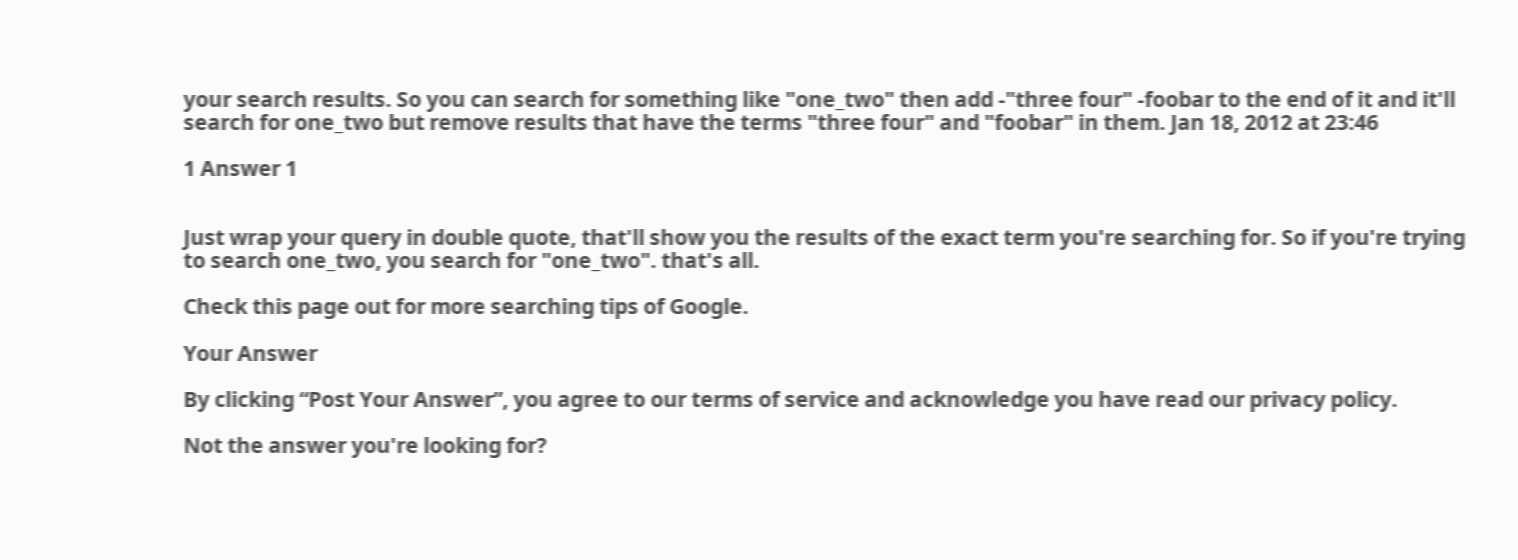your search results. So you can search for something like "one_two" then add -"three four" -foobar to the end of it and it'll search for one_two but remove results that have the terms "three four" and "foobar" in them. Jan 18, 2012 at 23:46

1 Answer 1


Just wrap your query in double quote, that'll show you the results of the exact term you're searching for. So if you're trying to search one_two, you search for "one_two". that's all.

Check this page out for more searching tips of Google.

Your Answer

By clicking “Post Your Answer”, you agree to our terms of service and acknowledge you have read our privacy policy.

Not the answer you're looking for?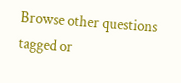Browse other questions tagged or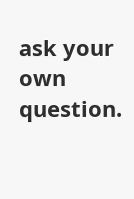ask your own question.